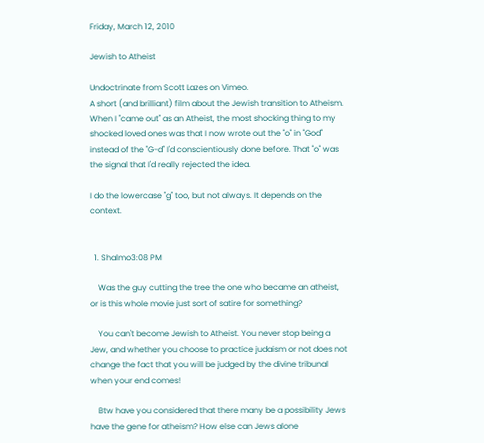Friday, March 12, 2010

Jewish to Atheist

Undoctrinate from Scott Lazes on Vimeo.
A short (and brilliant) film about the Jewish transition to Atheism.
When I "came out" as an Atheist, the most shocking thing to my shocked loved ones was that I now wrote out the "o" in "God" instead of the "G-d" I'd conscientiously done before. That "o" was the signal that I'd really rejected the idea.

I do the lowercase "g" too, but not always. It depends on the context.


  1. Shalmo3:08 PM

    Was the guy cutting the tree the one who became an atheist, or is this whole movie just sort of satire for something?

    You can't become Jewish to Atheist. You never stop being a Jew, and whether you choose to practice judaism or not does not change the fact that you will be judged by the divine tribunal when your end comes!

    Btw have you considered that there many be a possibility Jews have the gene for atheism? How else can Jews alone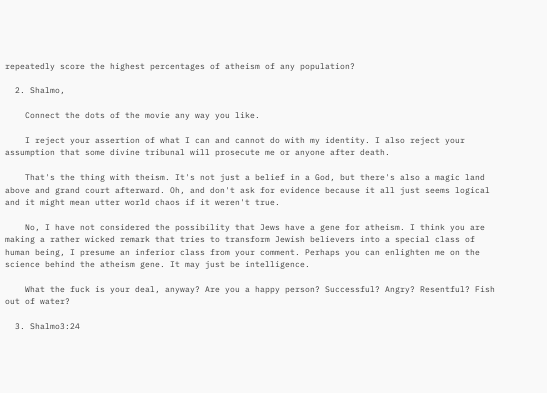repeatedly score the highest percentages of atheism of any population?

  2. Shalmo,

    Connect the dots of the movie any way you like.

    I reject your assertion of what I can and cannot do with my identity. I also reject your assumption that some divine tribunal will prosecute me or anyone after death.

    That's the thing with theism. It's not just a belief in a God, but there's also a magic land above and grand court afterward. Oh, and don't ask for evidence because it all just seems logical and it might mean utter world chaos if it weren't true.

    No, I have not considered the possibility that Jews have a gene for atheism. I think you are making a rather wicked remark that tries to transform Jewish believers into a special class of human being, I presume an inferior class from your comment. Perhaps you can enlighten me on the science behind the atheism gene. It may just be intelligence.

    What the fuck is your deal, anyway? Are you a happy person? Successful? Angry? Resentful? Fish out of water?

  3. Shalmo3:24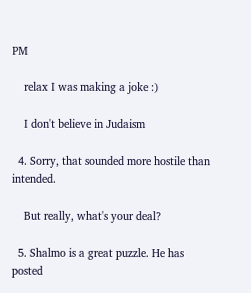PM

    relax I was making a joke :)

    I don't believe in Judaism

  4. Sorry, that sounded more hostile than intended.

    But really, what's your deal?

  5. Shalmo is a great puzzle. He has posted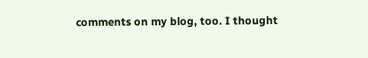comments on my blog, too. I thought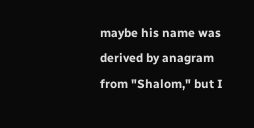maybe his name was derived by anagram from "Shalom," but I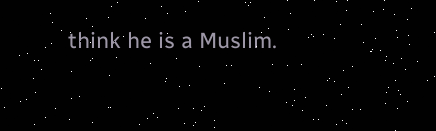think he is a Muslim.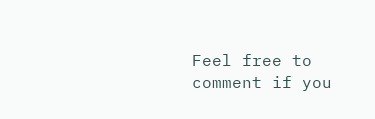Feel free to comment if you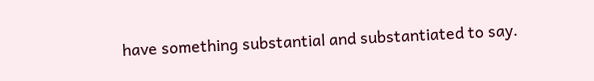have something substantial and substantiated to say.